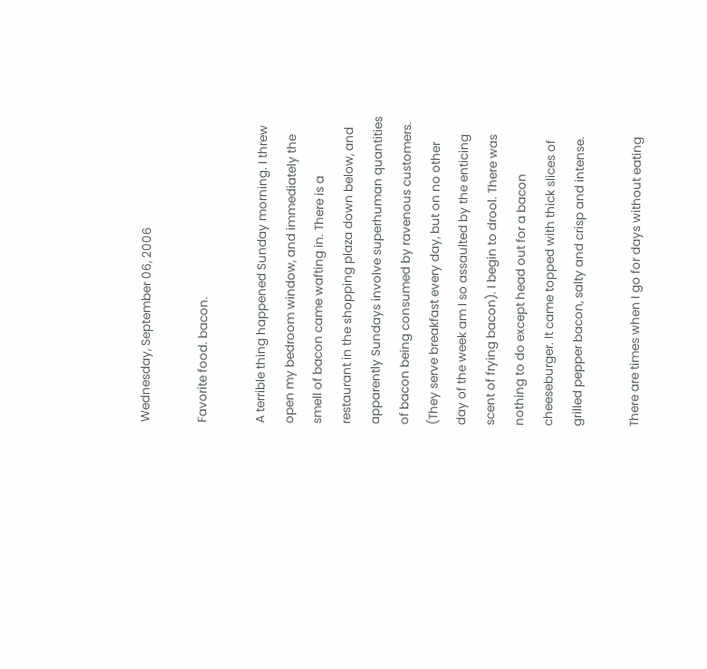Wednesday, September 06, 2006

Favorite food. bacon.

A terrible thing happened Sunday morning. I threw open my bedroom window, and immediately the smell of bacon came wafting in. There is a restaurant in the shopping plaza down below, and apparently Sundays involve superhuman quantities of bacon being consumed by ravenous customers. (They serve breakfast every day, but on no other day of the week am I so assaulted by the enticing scent of frying bacon). I begin to drool. There was nothing to do except head out for a bacon cheeseburger. It came topped with thick slices of grilled pepper bacon, salty and crisp and intense.

There are times when I go for days without eating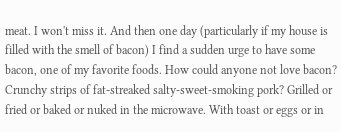meat. I won't miss it. And then one day (particularly if my house is filled with the smell of bacon) I find a sudden urge to have some bacon, one of my favorite foods. How could anyone not love bacon? Crunchy strips of fat-streaked salty-sweet-smoking pork? Grilled or fried or baked or nuked in the microwave. With toast or eggs or in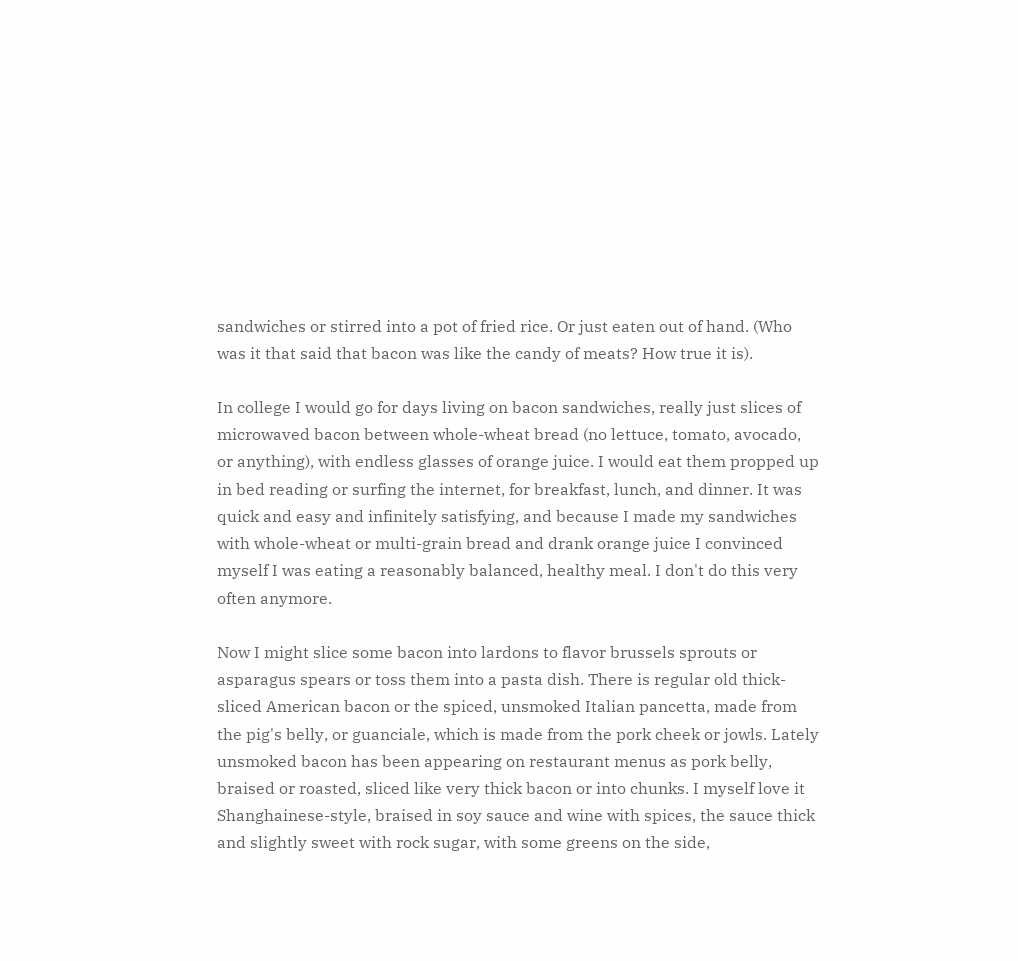sandwiches or stirred into a pot of fried rice. Or just eaten out of hand. (Who was it that said that bacon was like the candy of meats? How true it is).

In college I would go for days living on bacon sandwiches, really just slices of microwaved bacon between whole-wheat bread (no lettuce, tomato, avocado, or anything), with endless glasses of orange juice. I would eat them propped up in bed reading or surfing the internet, for breakfast, lunch, and dinner. It was quick and easy and infinitely satisfying, and because I made my sandwiches with whole-wheat or multi-grain bread and drank orange juice I convinced myself I was eating a reasonably balanced, healthy meal. I don't do this very often anymore.

Now I might slice some bacon into lardons to flavor brussels sprouts or asparagus spears or toss them into a pasta dish. There is regular old thick-sliced American bacon or the spiced, unsmoked Italian pancetta, made from the pig's belly, or guanciale, which is made from the pork cheek or jowls. Lately unsmoked bacon has been appearing on restaurant menus as pork belly, braised or roasted, sliced like very thick bacon or into chunks. I myself love it Shanghainese-style, braised in soy sauce and wine with spices, the sauce thick and slightly sweet with rock sugar, with some greens on the side,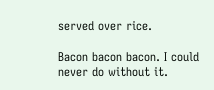served over rice.

Bacon bacon bacon. I could never do without it.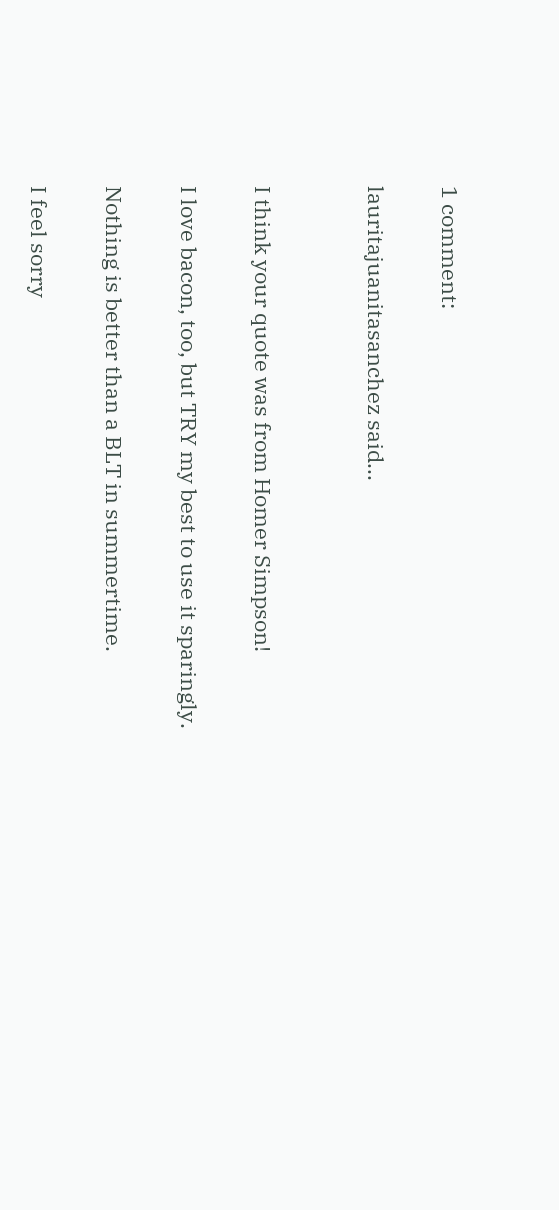1 comment:

lauritajuanitasanchez said...


I think your quote was from Homer Simpson!

I love bacon, too, but TRY my best to use it sparingly.

Nothing is better than a BLT in summertime.

I feel sorry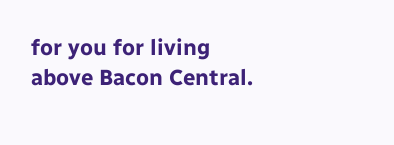for you for living above Bacon Central.